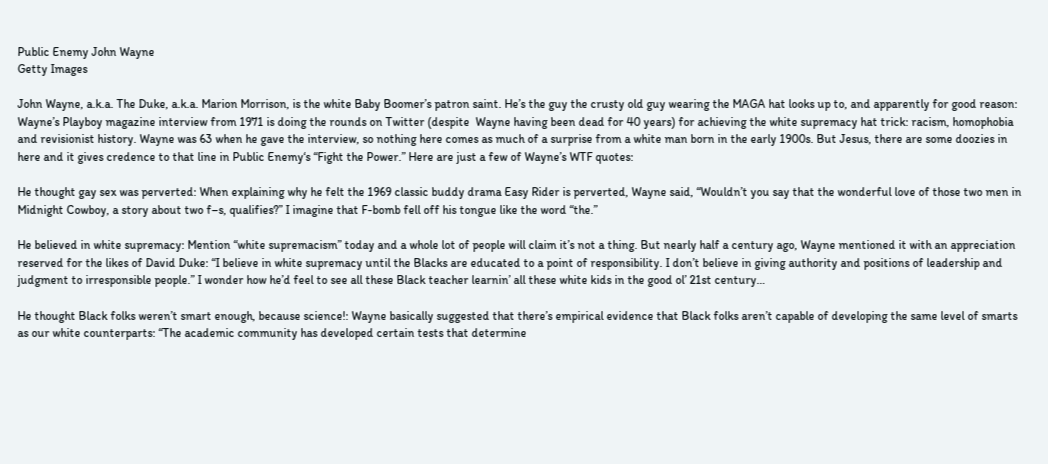Public Enemy John Wayne
Getty Images

John Wayne, a.k.a. The Duke, a.k.a. Marion Morrison, is the white Baby Boomer’s patron saint. He’s the guy the crusty old guy wearing the MAGA hat looks up to, and apparently for good reason: Wayne’s Playboy magazine interview from 1971 is doing the rounds on Twitter (despite  Wayne having been dead for 40 years) for achieving the white supremacy hat trick: racism, homophobia and revisionist history. Wayne was 63 when he gave the interview, so nothing here comes as much of a surprise from a white man born in the early 1900s. But Jesus, there are some doozies in here and it gives credence to that line in Public Enemy‘s “Fight the Power.” Here are just a few of Wayne’s WTF quotes:

He thought gay sex was perverted: When explaining why he felt the 1969 classic buddy drama Easy Rider is perverted, Wayne said, “Wouldn’t you say that the wonderful love of those two men in Midnight Cowboy, a story about two f–s, qualifies?” I imagine that F-bomb fell off his tongue like the word “the.”

He believed in white supremacy: Mention “white supremacism” today and a whole lot of people will claim it’s not a thing. But nearly half a century ago, Wayne mentioned it with an appreciation reserved for the likes of David Duke: “I believe in white supremacy until the Blacks are educated to a point of responsibility. I don’t believe in giving authority and positions of leadership and judgment to irresponsible people.” I wonder how he’d feel to see all these Black teacher learnin’ all these white kids in the good ol’ 21st century…

He thought Black folks weren’t smart enough, because science!: Wayne basically suggested that there’s empirical evidence that Black folks aren’t capable of developing the same level of smarts as our white counterparts: “The academic community has developed certain tests that determine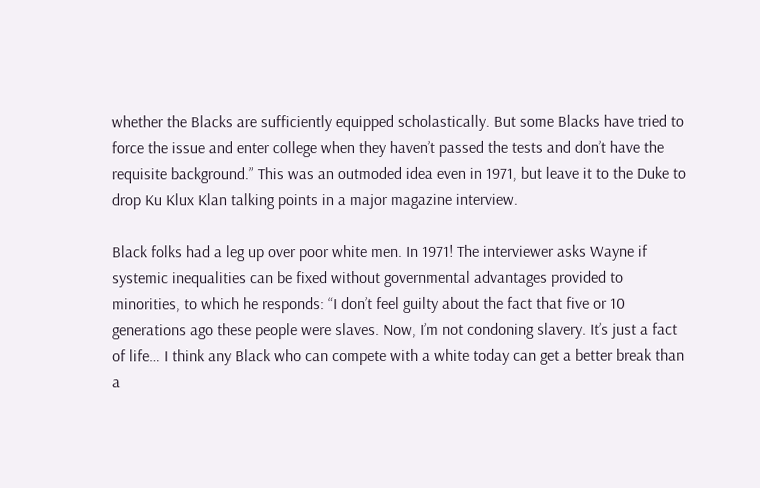whether the Blacks are sufficiently equipped scholastically. But some Blacks have tried to force the issue and enter college when they haven’t passed the tests and don’t have the requisite background.” This was an outmoded idea even in 1971, but leave it to the Duke to drop Ku Klux Klan talking points in a major magazine interview.

Black folks had a leg up over poor white men. In 1971! The interviewer asks Wayne if systemic inequalities can be fixed without governmental advantages provided to minorities, to which he responds: “I don’t feel guilty about the fact that five or 10 generations ago these people were slaves. Now, I’m not condoning slavery. It’s just a fact of life… I think any Black who can compete with a white today can get a better break than a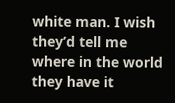white man. I wish they’d tell me where in the world they have it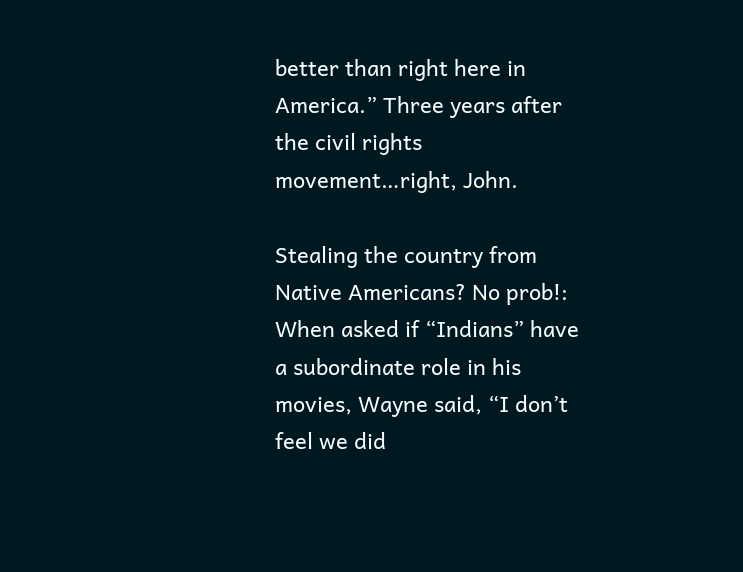better than right here in America.” Three years after the civil rights movement…right, John.

Stealing the country from Native Americans? No prob!: When asked if “Indians” have a subordinate role in his movies, Wayne said, “I don’t feel we did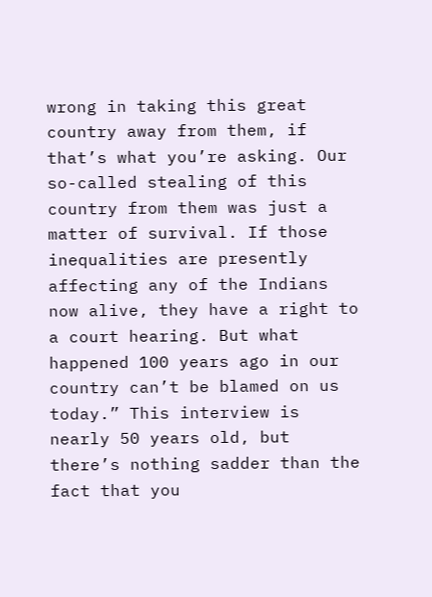wrong in taking this great country away from them, if that’s what you’re asking. Our so-called stealing of this country from them was just a matter of survival. If those inequalities are presently affecting any of the Indians now alive, they have a right to a court hearing. But what happened 100 years ago in our country can’t be blamed on us today.” This interview is nearly 50 years old, but there’s nothing sadder than the fact that you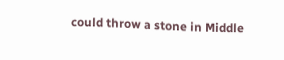could throw a stone in Middle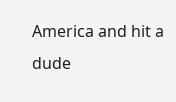America and hit a dude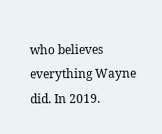who believes everything Wayne did. In 2019.